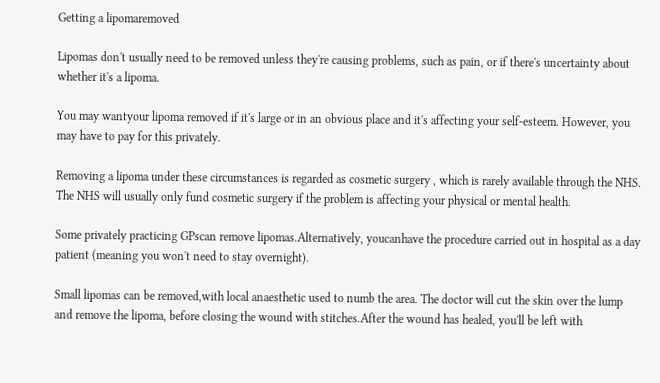Getting a lipomaremoved

Lipomas don't usually need to be removed unless they're causing problems, such as pain, or if there's uncertainty about whether it's a lipoma.

You may wantyour lipoma removed if it's large or in an obvious place and it's affecting your self-esteem. However, you may have to pay for this privately.

Removing a lipoma under these circumstances is regarded as cosmetic surgery , which is rarely available through the NHS. The NHS will usually only fund cosmetic surgery if the problem is affecting your physical or mental health.

Some privately practicing GPscan remove lipomas.Alternatively, youcanhave the procedure carried out in hospital as a day patient (meaning you won't need to stay overnight).

Small lipomas can be removed,with local anaesthetic used to numb the area. The doctor will cut the skin over the lump and remove the lipoma, before closing the wound with stitches.After the wound has healed, you'll be left with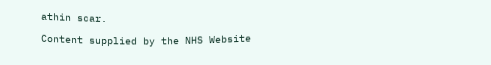athin scar.

Content supplied by the NHS Website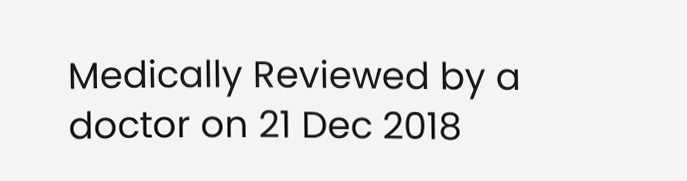Medically Reviewed by a doctor on 21 Dec 2018